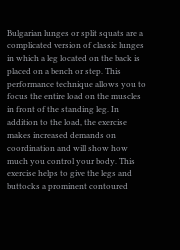Bulgarian lunges or split squats are a complicated version of classic lunges in which a leg located on the back is placed on a bench or step. This performance technique allows you to focus the entire load on the muscles in front of the standing leg. In addition to the load, the exercise makes increased demands on coordination and will show how much you control your body. This exercise helps to give the legs and buttocks a prominent contoured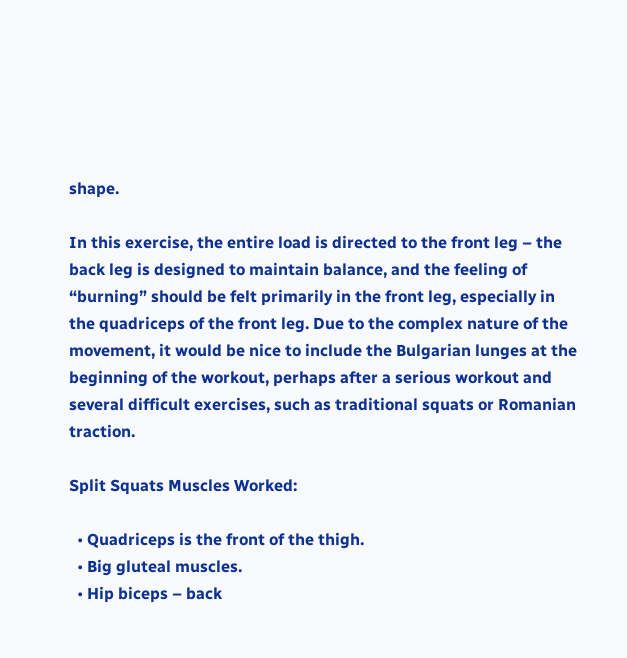shape.

In this exercise, the entire load is directed to the front leg – the back leg is designed to maintain balance, and the feeling of “burning” should be felt primarily in the front leg, especially in the quadriceps of the front leg. Due to the complex nature of the movement, it would be nice to include the Bulgarian lunges at the beginning of the workout, perhaps after a serious workout and several difficult exercises, such as traditional squats or Romanian traction.

Split Squats Muscles Worked:

  • Quadriceps is the front of the thigh.
  • Big gluteal muscles.
  • Hip biceps – back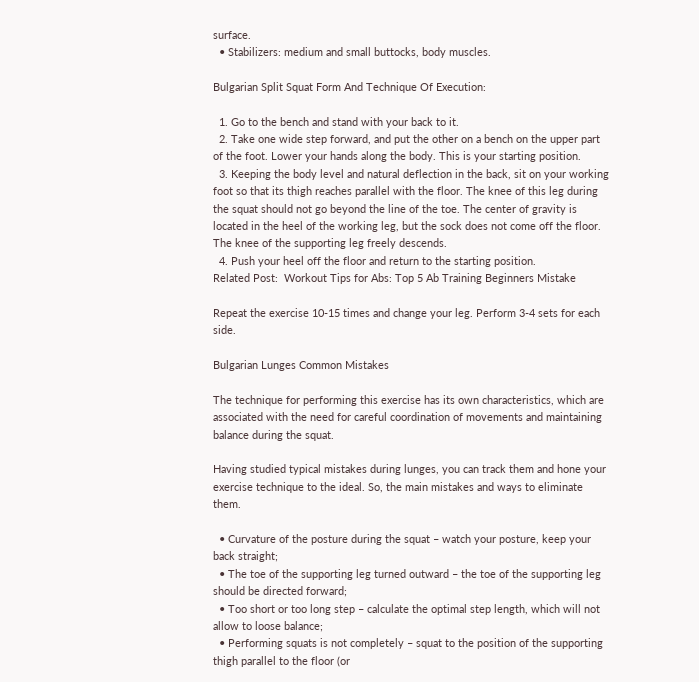surface.
  • Stabilizers: medium and small buttocks, body muscles.

Bulgarian Split Squat Form And Technique Of Execution:

  1. Go to the bench and stand with your back to it.
  2. Take one wide step forward, and put the other on a bench on the upper part of the foot. Lower your hands along the body. This is your starting position.
  3. Keeping the body level and natural deflection in the back, sit on your working foot so that its thigh reaches parallel with the floor. The knee of this leg during the squat should not go beyond the line of the toe. The center of gravity is located in the heel of the working leg, but the sock does not come off the floor. The knee of the supporting leg freely descends.
  4. Push your heel off the floor and return to the starting position.
Related Post:  Workout Tips for Abs: Top 5 Ab Training Beginners Mistake

Repeat the exercise 10-15 times and change your leg. Perform 3-4 sets for each side.

Bulgarian Lunges Common Mistakes

The technique for performing this exercise has its own characteristics, which are associated with the need for careful coordination of movements and maintaining balance during the squat.

Having studied typical mistakes during lunges, you can track them and hone your exercise technique to the ideal. So, the main mistakes and ways to eliminate them.

  • Curvature of the posture during the squat – watch your posture, keep your back straight;
  • The toe of the supporting leg turned outward – the toe of the supporting leg should be directed forward;
  • Too short or too long step – calculate the optimal step length, which will not allow to loose balance;
  • Performing squats is not completely – squat to the position of the supporting thigh parallel to the floor (or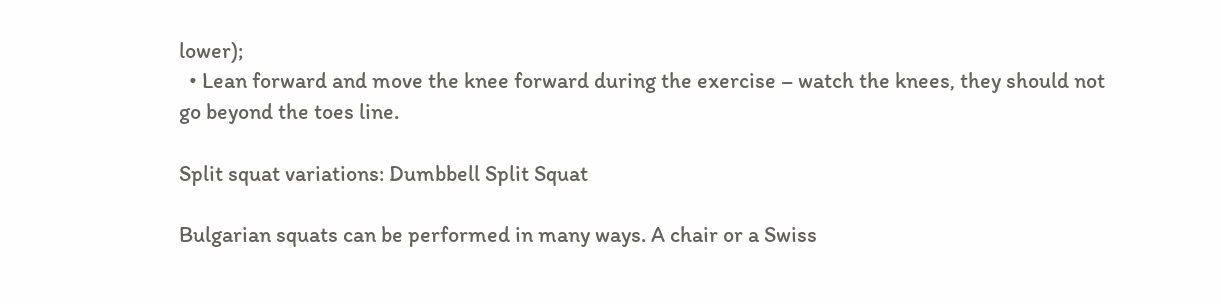lower);
  • Lean forward and move the knee forward during the exercise – watch the knees, they should not go beyond the toes line.

Split squat variations: Dumbbell Split Squat

Bulgarian squats can be performed in many ways. A chair or a Swiss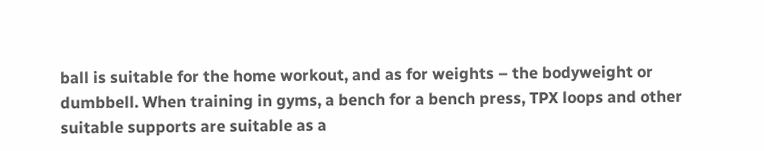ball is suitable for the home workout, and as for weights – the bodyweight or dumbbell. When training in gyms, a bench for a bench press, TPX loops and other suitable supports are suitable as a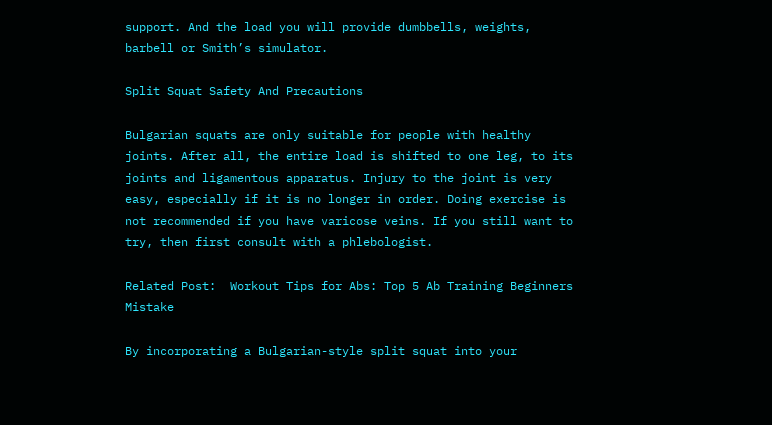support. And the load you will provide dumbbells, weights, barbell or Smith’s simulator.

Split Squat Safety And Precautions

Bulgarian squats are only suitable for people with healthy joints. After all, the entire load is shifted to one leg, to its joints and ligamentous apparatus. Injury to the joint is very easy, especially if it is no longer in order. Doing exercise is not recommended if you have varicose veins. If you still want to try, then first consult with a phlebologist.

Related Post:  Workout Tips for Abs: Top 5 Ab Training Beginners Mistake

By incorporating a Bulgarian-style split squat into your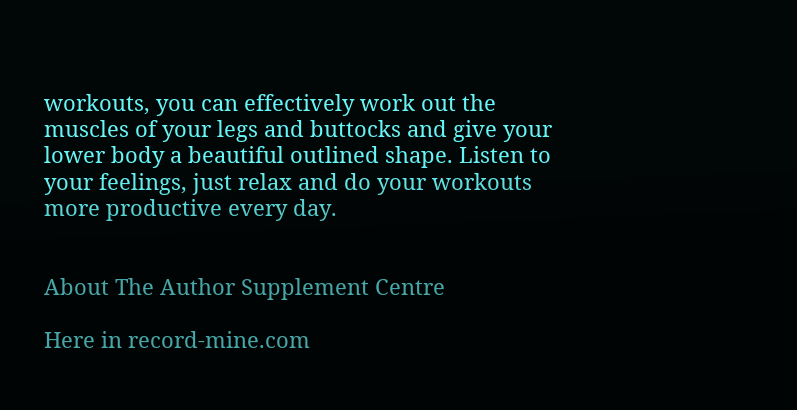workouts, you can effectively work out the muscles of your legs and buttocks and give your lower body a beautiful outlined shape. Listen to your feelings, just relax and do your workouts more productive every day.


About The Author Supplement Centre

Here in record-mine.com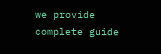we provide complete guide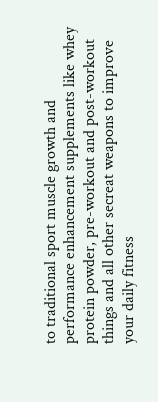to traditional sport muscle growth and performance enhancement supplements like whey protein powder, pre-workout and post-workout things and all other secreat weapons to improve your daily fitness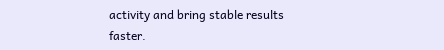activity and bring stable results faster.